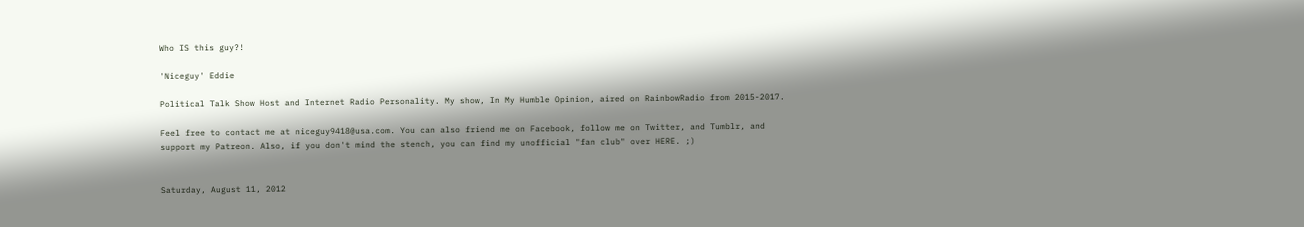Who IS this guy?!

'Niceguy' Eddie

Political Talk Show Host and Internet Radio Personality. My show, In My Humble Opinion, aired on RainbowRadio from 2015-2017.

Feel free to contact me at niceguy9418@usa.com. You can also friend me on Facebook, follow me on Twitter, and Tumblr, and support my Patreon. Also, if you don't mind the stench, you can find my unofficial "fan club" over HERE. ;)


Saturday, August 11, 2012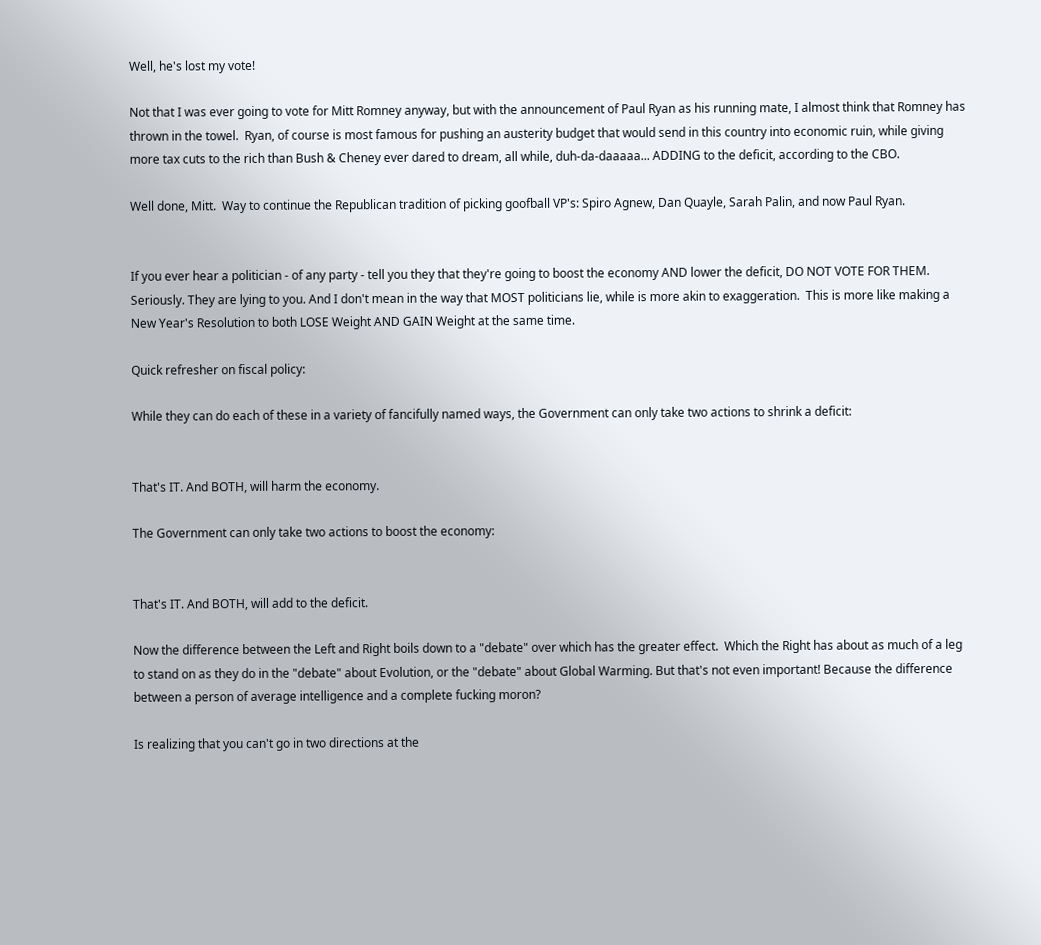Well, he's lost my vote!

Not that I was ever going to vote for Mitt Romney anyway, but with the announcement of Paul Ryan as his running mate, I almost think that Romney has thrown in the towel.  Ryan, of course is most famous for pushing an austerity budget that would send in this country into economic ruin, while giving more tax cuts to the rich than Bush & Cheney ever dared to dream, all while, duh-da-daaaaa... ADDING to the deficit, according to the CBO.

Well done, Mitt.  Way to continue the Republican tradition of picking goofball VP's: Spiro Agnew, Dan Quayle, Sarah Palin, and now Paul Ryan.


If you ever hear a politician - of any party - tell you they that they're going to boost the economy AND lower the deficit, DO NOT VOTE FOR THEM. Seriously. They are lying to you. And I don't mean in the way that MOST politicians lie, while is more akin to exaggeration.  This is more like making a New Year's Resolution to both LOSE Weight AND GAIN Weight at the same time.

Quick refresher on fiscal policy:

While they can do each of these in a variety of fancifully named ways, the Government can only take two actions to shrink a deficit:


That's IT. And BOTH, will harm the economy.

The Government can only take two actions to boost the economy:


That's IT. And BOTH, will add to the deficit.

Now the difference between the Left and Right boils down to a "debate" over which has the greater effect.  Which the Right has about as much of a leg to stand on as they do in the "debate" about Evolution, or the "debate" about Global Warming. But that's not even important! Because the difference between a person of average intelligence and a complete fucking moron?

Is realizing that you can't go in two directions at the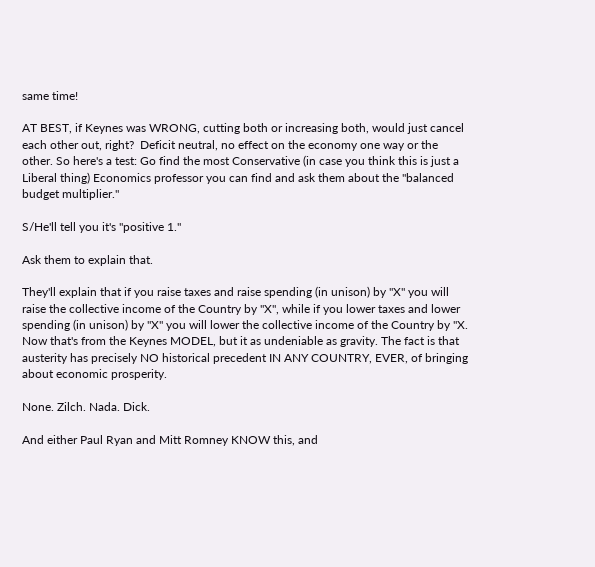same time!

AT BEST, if Keynes was WRONG, cutting both or increasing both, would just cancel each other out, right?  Deficit neutral, no effect on the economy one way or the other. So here's a test: Go find the most Conservative (in case you think this is just a Liberal thing) Economics professor you can find and ask them about the "balanced budget multiplier."

S/He'll tell you it's "positive 1."

Ask them to explain that.

They'll explain that if you raise taxes and raise spending (in unison) by "X" you will raise the collective income of the Country by "X", while if you lower taxes and lower spending (in unison) by "X" you will lower the collective income of the Country by "X.  Now that's from the Keynes MODEL, but it as undeniable as gravity. The fact is that austerity has precisely NO historical precedent IN ANY COUNTRY, EVER, of bringing about economic prosperity.

None. Zilch. Nada. Dick.

And either Paul Ryan and Mitt Romney KNOW this, and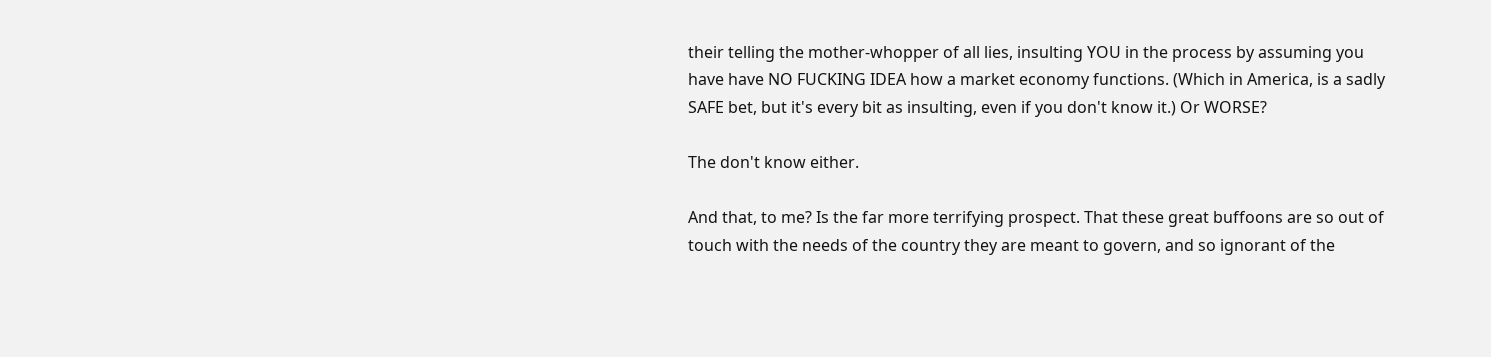their telling the mother-whopper of all lies, insulting YOU in the process by assuming you have have NO FUCKING IDEA how a market economy functions. (Which in America, is a sadly SAFE bet, but it's every bit as insulting, even if you don't know it.) Or WORSE?

The don't know either.

And that, to me? Is the far more terrifying prospect. That these great buffoons are so out of touch with the needs of the country they are meant to govern, and so ignorant of the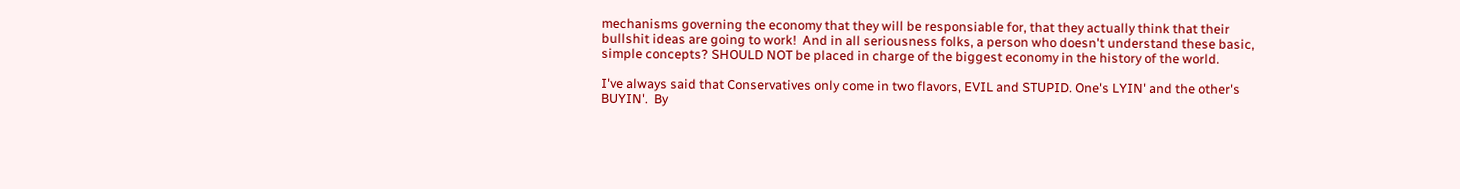mechanisms governing the economy that they will be responsiable for, that they actually think that their bullshit ideas are going to work!  And in all seriousness folks, a person who doesn't understand these basic, simple concepts? SHOULD NOT be placed in charge of the biggest economy in the history of the world.

I've always said that Conservatives only come in two flavors, EVIL and STUPID. One's LYIN' and the other's BUYIN'.  By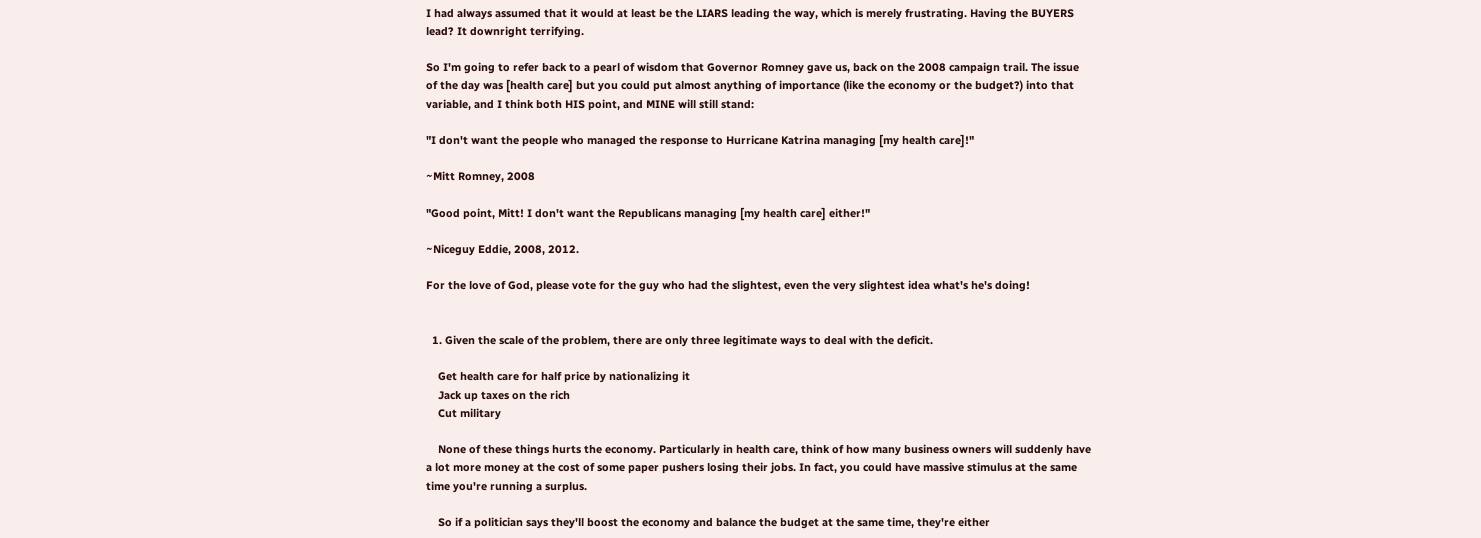I had always assumed that it would at least be the LIARS leading the way, which is merely frustrating. Having the BUYERS lead? It downright terrifying.

So I'm going to refer back to a pearl of wisdom that Governor Romney gave us, back on the 2008 campaign trail. The issue of the day was [health care] but you could put almost anything of importance (like the economy or the budget?) into that variable, and I think both HIS point, and MINE will still stand:

"I don't want the people who managed the response to Hurricane Katrina managing [my health care]!"

~Mitt Romney, 2008

"Good point, Mitt! I don't want the Republicans managing [my health care] either!"

~Niceguy Eddie, 2008, 2012.

For the love of God, please vote for the guy who had the slightest, even the very slightest idea what's he's doing!


  1. Given the scale of the problem, there are only three legitimate ways to deal with the deficit.

    Get health care for half price by nationalizing it
    Jack up taxes on the rich
    Cut military

    None of these things hurts the economy. Particularly in health care, think of how many business owners will suddenly have a lot more money at the cost of some paper pushers losing their jobs. In fact, you could have massive stimulus at the same time you're running a surplus.

    So if a politician says they'll boost the economy and balance the budget at the same time, they're either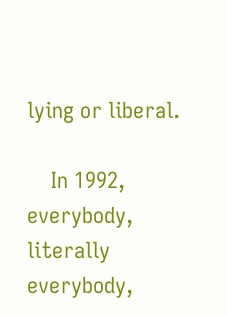lying or liberal.

    In 1992, everybody, literally everybody,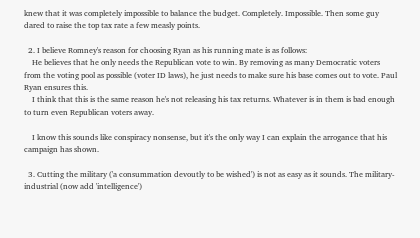knew that it was completely impossible to balance the budget. Completely. Impossible. Then some guy dared to raise the top tax rate a few measly points.

  2. I believe Romney's reason for choosing Ryan as his running mate is as follows:
    He believes that he only needs the Republican vote to win. By removing as many Democratic voters from the voting pool as possible (voter ID laws), he just needs to make sure his base comes out to vote. Paul Ryan ensures this.
    I think that this is the same reason he's not releasing his tax returns. Whatever is in them is bad enough to turn even Republican voters away.

    I know this sounds like conspiracy nonsense, but it's the only way I can explain the arrogance that his campaign has shown.

  3. Cutting the military ('a consummation devoutly to be wished') is not as easy as it sounds. The military-industrial (now add 'intelligence')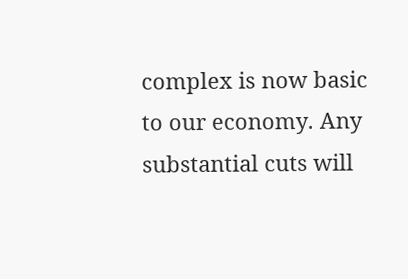complex is now basic to our economy. Any substantial cuts will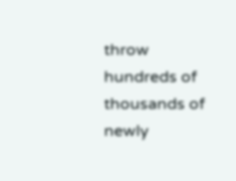throw hundreds of thousands of newly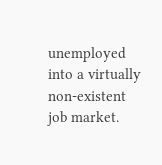unemployed into a virtually non-existent job market.